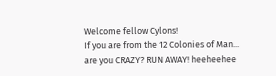Welcome fellow Cylons!
If you are from the 12 Colonies of Man...
are you CRAZY? RUN AWAY! heeheehee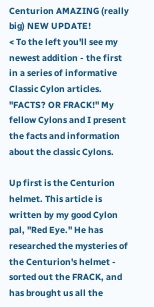Centurion AMAZING (really big) NEW UPDATE!
< To the left you'll see my newest addition - the first in a series of informative Classic Cylon articles. "FACTS? OR FRACK!" My fellow Cylons and I present the facts and information about the classic Cylons.

Up first is the Centurion helmet. This article is written by my good Cylon pal, "Red Eye." He has researched the mysteries of the Centurion's helmet - sorted out the FRACK, and has brought us all the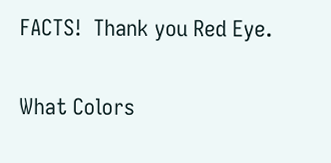FACTS!  Thank you Red Eye.

What Colors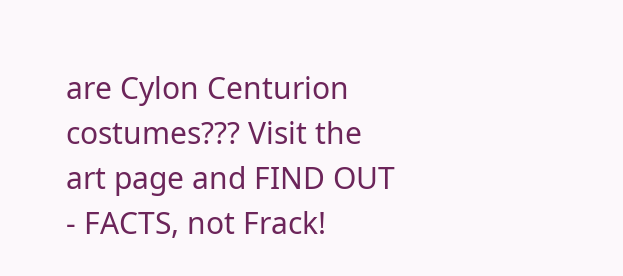are Cylon Centurion costumes??? Visit the art page and FIND OUT - FACTS, not Frack!